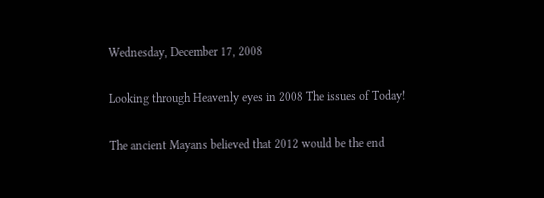Wednesday, December 17, 2008

Looking through Heavenly eyes in 2008 The issues of Today!

The ancient Mayans believed that 2012 would be the end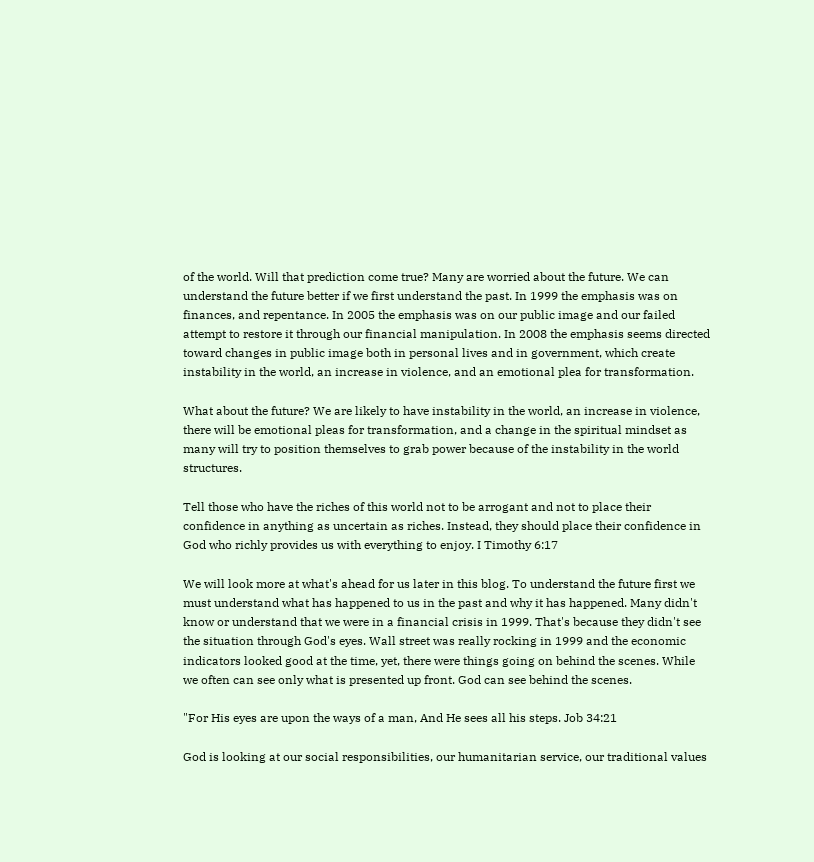of the world. Will that prediction come true? Many are worried about the future. We can understand the future better if we first understand the past. In 1999 the emphasis was on finances, and repentance. In 2005 the emphasis was on our public image and our failed attempt to restore it through our financial manipulation. In 2008 the emphasis seems directed toward changes in public image both in personal lives and in government, which create instability in the world, an increase in violence, and an emotional plea for transformation.

What about the future? We are likely to have instability in the world, an increase in violence, there will be emotional pleas for transformation, and a change in the spiritual mindset as many will try to position themselves to grab power because of the instability in the world structures.

Tell those who have the riches of this world not to be arrogant and not to place their confidence in anything as uncertain as riches. Instead, they should place their confidence in God who richly provides us with everything to enjoy. I Timothy 6:17

We will look more at what's ahead for us later in this blog. To understand the future first we must understand what has happened to us in the past and why it has happened. Many didn't know or understand that we were in a financial crisis in 1999. That's because they didn't see the situation through God's eyes. Wall street was really rocking in 1999 and the economic indicators looked good at the time, yet, there were things going on behind the scenes. While we often can see only what is presented up front. God can see behind the scenes.

"For His eyes are upon the ways of a man, And He sees all his steps. Job 34:21

God is looking at our social responsibilities, our humanitarian service, our traditional values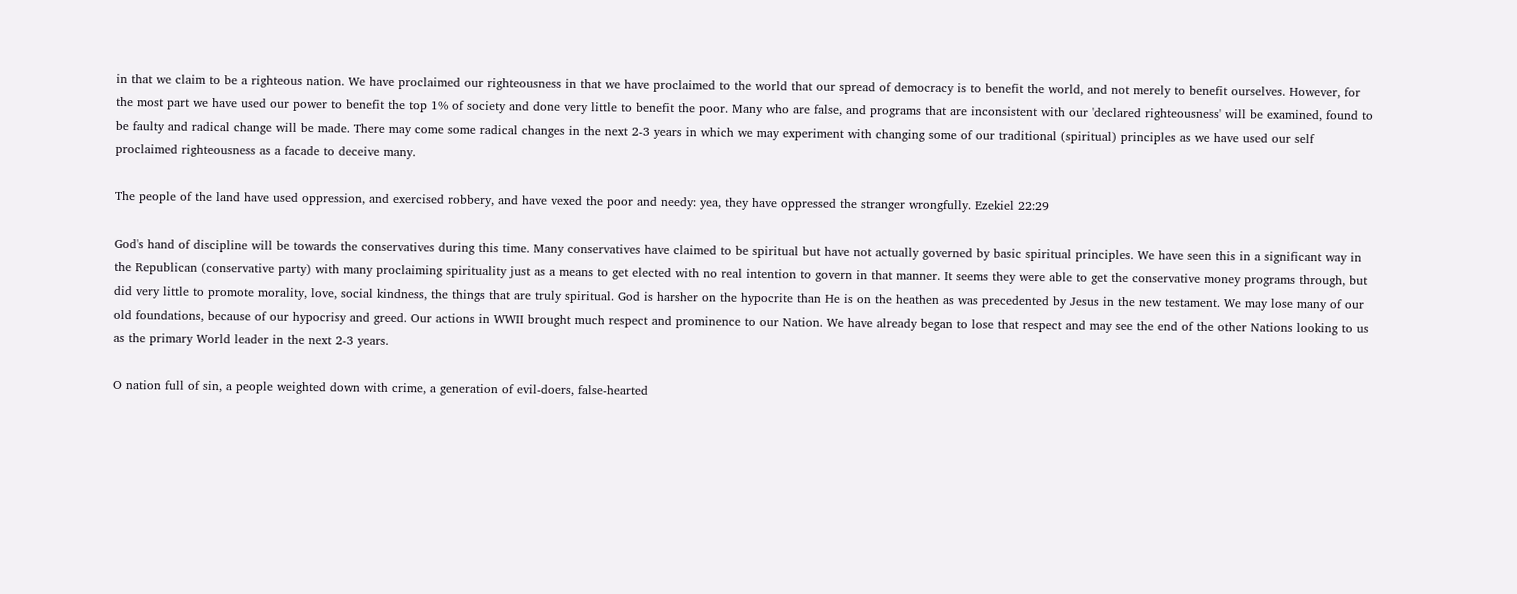in that we claim to be a righteous nation. We have proclaimed our righteousness in that we have proclaimed to the world that our spread of democracy is to benefit the world, and not merely to benefit ourselves. However, for the most part we have used our power to benefit the top 1% of society and done very little to benefit the poor. Many who are false, and programs that are inconsistent with our 'declared righteousness' will be examined, found to be faulty and radical change will be made. There may come some radical changes in the next 2-3 years in which we may experiment with changing some of our traditional (spiritual) principles as we have used our self proclaimed righteousness as a facade to deceive many.

The people of the land have used oppression, and exercised robbery, and have vexed the poor and needy: yea, they have oppressed the stranger wrongfully. Ezekiel 22:29

God's hand of discipline will be towards the conservatives during this time. Many conservatives have claimed to be spiritual but have not actually governed by basic spiritual principles. We have seen this in a significant way in the Republican (conservative party) with many proclaiming spirituality just as a means to get elected with no real intention to govern in that manner. It seems they were able to get the conservative money programs through, but did very little to promote morality, love, social kindness, the things that are truly spiritual. God is harsher on the hypocrite than He is on the heathen as was precedented by Jesus in the new testament. We may lose many of our old foundations, because of our hypocrisy and greed. Our actions in WWII brought much respect and prominence to our Nation. We have already began to lose that respect and may see the end of the other Nations looking to us as the primary World leader in the next 2-3 years.

O nation full of sin, a people weighted down with crime, a generation of evil-doers, false-hearted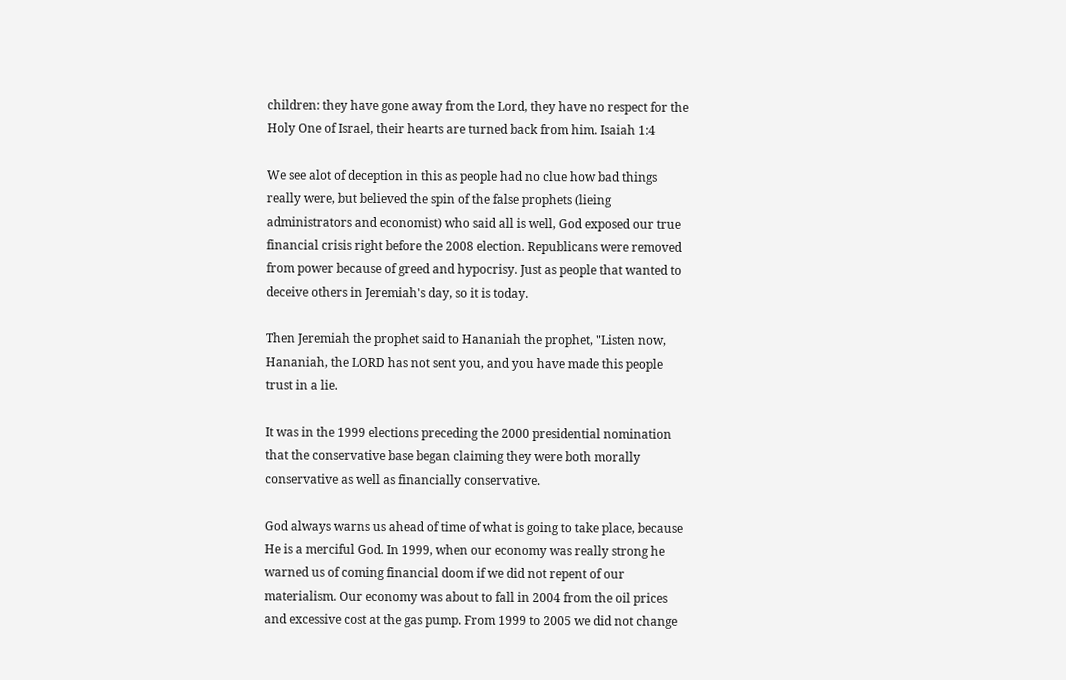children: they have gone away from the Lord, they have no respect for the Holy One of Israel, their hearts are turned back from him. Isaiah 1:4

We see alot of deception in this as people had no clue how bad things really were, but believed the spin of the false prophets (lieing administrators and economist) who said all is well, God exposed our true financial crisis right before the 2008 election. Republicans were removed from power because of greed and hypocrisy. Just as people that wanted to deceive others in Jeremiah's day, so it is today.

Then Jeremiah the prophet said to Hananiah the prophet, "Listen now, Hananiah, the LORD has not sent you, and you have made this people trust in a lie.

It was in the 1999 elections preceding the 2000 presidential nomination that the conservative base began claiming they were both morally conservative as well as financially conservative.

God always warns us ahead of time of what is going to take place, because He is a merciful God. In 1999, when our economy was really strong he warned us of coming financial doom if we did not repent of our materialism. Our economy was about to fall in 2004 from the oil prices and excessive cost at the gas pump. From 1999 to 2005 we did not change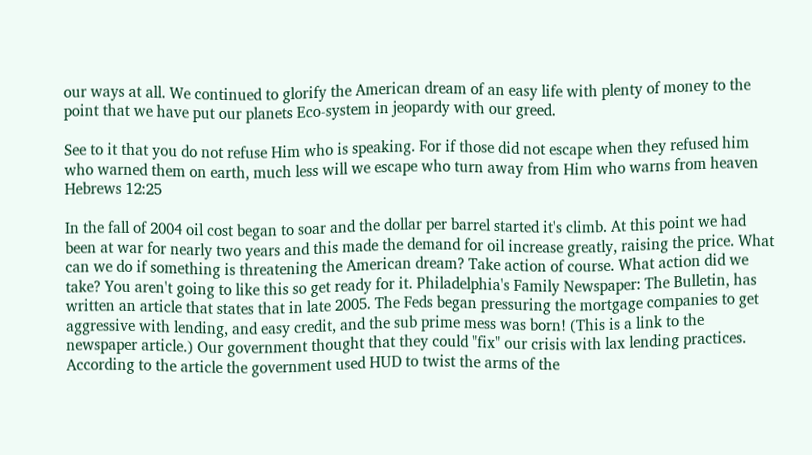our ways at all. We continued to glorify the American dream of an easy life with plenty of money to the point that we have put our planets Eco-system in jeopardy with our greed.

See to it that you do not refuse Him who is speaking. For if those did not escape when they refused him who warned them on earth, much less will we escape who turn away from Him who warns from heaven Hebrews 12:25

In the fall of 2004 oil cost began to soar and the dollar per barrel started it's climb. At this point we had been at war for nearly two years and this made the demand for oil increase greatly, raising the price. What can we do if something is threatening the American dream? Take action of course. What action did we take? You aren't going to like this so get ready for it. Philadelphia's Family Newspaper: The Bulletin, has written an article that states that in late 2005. The Feds began pressuring the mortgage companies to get aggressive with lending, and easy credit, and the sub prime mess was born! (This is a link to the newspaper article.) Our government thought that they could "fix" our crisis with lax lending practices. According to the article the government used HUD to twist the arms of the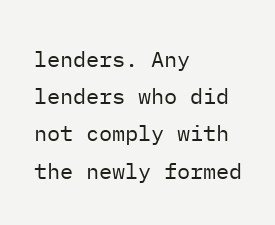lenders. Any lenders who did not comply with the newly formed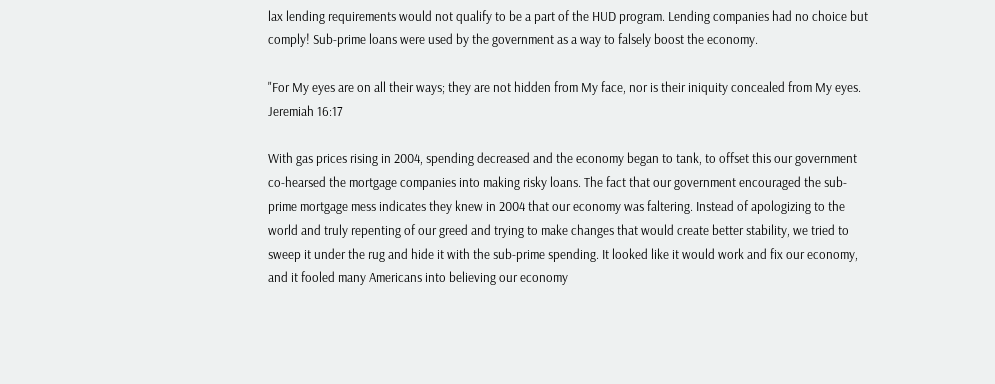lax lending requirements would not qualify to be a part of the HUD program. Lending companies had no choice but comply! Sub-prime loans were used by the government as a way to falsely boost the economy.

"For My eyes are on all their ways; they are not hidden from My face, nor is their iniquity concealed from My eyes. Jeremiah 16:17

With gas prices rising in 2004, spending decreased and the economy began to tank, to offset this our government co-hearsed the mortgage companies into making risky loans. The fact that our government encouraged the sub-prime mortgage mess indicates they knew in 2004 that our economy was faltering. Instead of apologizing to the world and truly repenting of our greed and trying to make changes that would create better stability, we tried to sweep it under the rug and hide it with the sub-prime spending. It looked like it would work and fix our economy, and it fooled many Americans into believing our economy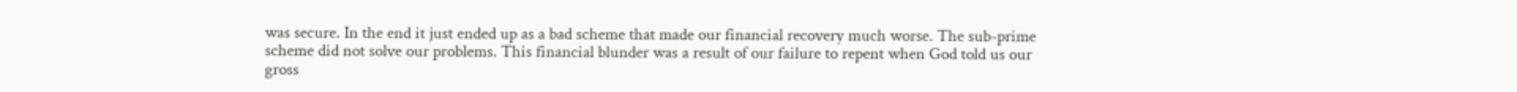was secure. In the end it just ended up as a bad scheme that made our financial recovery much worse. The sub-prime scheme did not solve our problems. This financial blunder was a result of our failure to repent when God told us our gross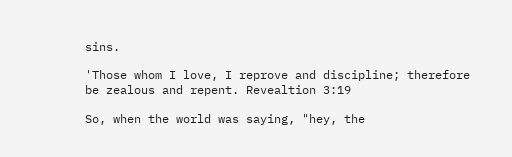sins.

'Those whom I love, I reprove and discipline; therefore be zealous and repent. Revealtion 3:19

So, when the world was saying, "hey, the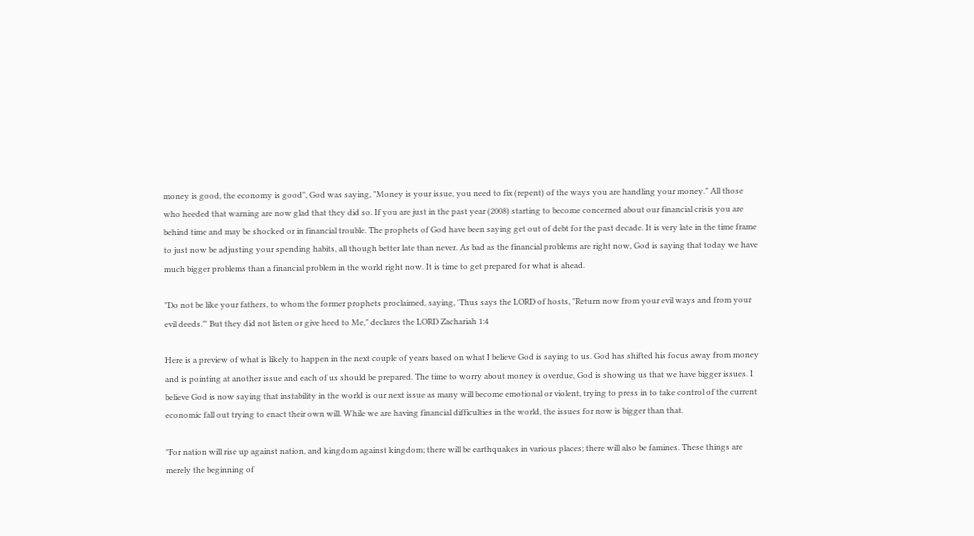money is good, the economy is good", God was saying, "Money is your issue, you need to fix (repent) of the ways you are handling your money." All those who heeded that warning are now glad that they did so. If you are just in the past year (2008) starting to become concerned about our financial crisis you are behind time and may be shocked or in financial trouble. The prophets of God have been saying get out of debt for the past decade. It is very late in the time frame to just now be adjusting your spending habits, all though better late than never. As bad as the financial problems are right now, God is saying that today we have much bigger problems than a financial problem in the world right now. It is time to get prepared for what is ahead.

"Do not be like your fathers, to whom the former prophets proclaimed, saying, 'Thus says the LORD of hosts, "Return now from your evil ways and from your evil deeds."' But they did not listen or give heed to Me," declares the LORD Zachariah 1:4

Here is a preview of what is likely to happen in the next couple of years based on what I believe God is saying to us. God has shifted his focus away from money and is pointing at another issue and each of us should be prepared. The time to worry about money is overdue, God is showing us that we have bigger issues. I believe God is now saying that instability in the world is our next issue as many will become emotional or violent, trying to press in to take control of the current economic fall out trying to enact their own will. While we are having financial difficulties in the world, the issues for now is bigger than that.

"For nation will rise up against nation, and kingdom against kingdom; there will be earthquakes in various places; there will also be famines. These things are merely the beginning of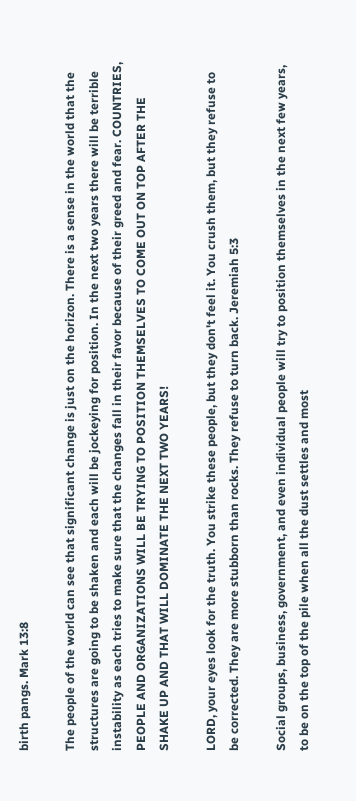birth pangs. Mark 13:8

The people of the world can see that significant change is just on the horizon. There is a sense in the world that the structures are going to be shaken and each will be jockeying for position. In the next two years there will be terrible instability as each tries to make sure that the changes fall in their favor because of their greed and fear. COUNTRIES, PEOPLE AND ORGANIZATIONS WILL BE TRYING TO POSITION THEMSELVES TO COME OUT ON TOP AFTER THE SHAKE UP AND THAT WILL DOMINATE THE NEXT TWO YEARS!

LORD, your eyes look for the truth. You strike these people, but they don't feel it. You crush them, but they refuse to be corrected. They are more stubborn than rocks. They refuse to turn back. Jeremiah 5:3

Social groups, business, government, and even individual people will try to position themselves in the next few years, to be on the top of the pile when all the dust settles and most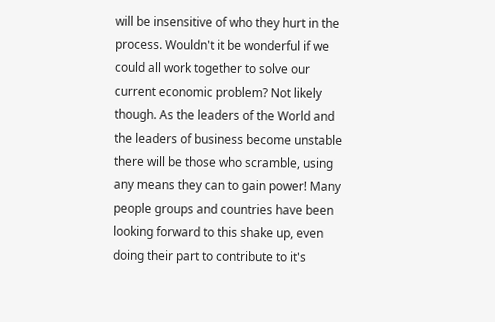will be insensitive of who they hurt in the process. Wouldn't it be wonderful if we could all work together to solve our current economic problem? Not likely though. As the leaders of the World and the leaders of business become unstable there will be those who scramble, using any means they can to gain power! Many people groups and countries have been looking forward to this shake up, even doing their part to contribute to it's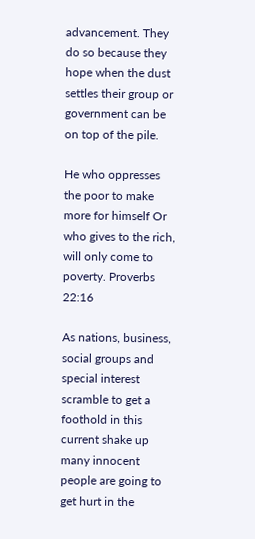advancement. They do so because they hope when the dust settles their group or government can be on top of the pile.

He who oppresses the poor to make more for himself Or who gives to the rich, will only come to poverty. Proverbs 22:16

As nations, business, social groups and special interest scramble to get a foothold in this current shake up many innocent people are going to get hurt in the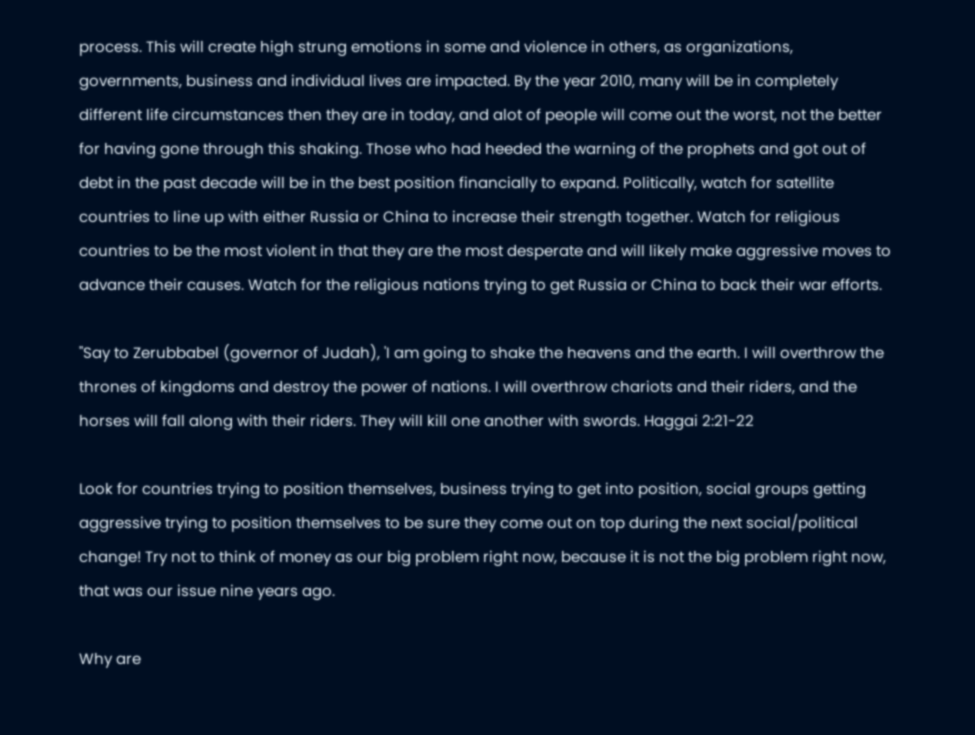process. This will create high strung emotions in some and violence in others, as organizations, governments, business and individual lives are impacted. By the year 2010, many will be in completely different life circumstances then they are in today, and alot of people will come out the worst, not the better for having gone through this shaking. Those who had heeded the warning of the prophets and got out of debt in the past decade will be in the best position financially to expand. Politically, watch for satellite countries to line up with either Russia or China to increase their strength together. Watch for religious countries to be the most violent in that they are the most desperate and will likely make aggressive moves to advance their causes. Watch for the religious nations trying to get Russia or China to back their war efforts.

"Say to Zerubbabel (governor of Judah), 'I am going to shake the heavens and the earth. I will overthrow the thrones of kingdoms and destroy the power of nations. I will overthrow chariots and their riders, and the horses will fall along with their riders. They will kill one another with swords. Haggai 2:21-22

Look for countries trying to position themselves, business trying to get into position, social groups getting aggressive trying to position themselves to be sure they come out on top during the next social/political change! Try not to think of money as our big problem right now, because it is not the big problem right now, that was our issue nine years ago.

Why are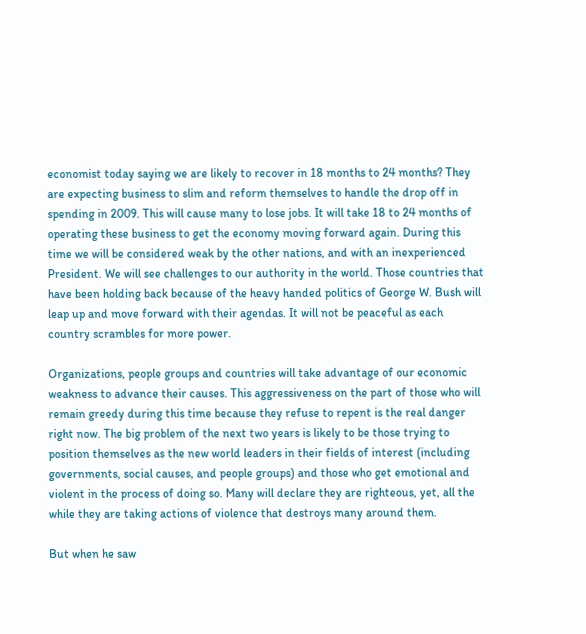economist today saying we are likely to recover in 18 months to 24 months? They are expecting business to slim and reform themselves to handle the drop off in spending in 2009. This will cause many to lose jobs. It will take 18 to 24 months of operating these business to get the economy moving forward again. During this time we will be considered weak by the other nations, and with an inexperienced President. We will see challenges to our authority in the world. Those countries that have been holding back because of the heavy handed politics of George W. Bush will leap up and move forward with their agendas. It will not be peaceful as each country scrambles for more power.

Organizations, people groups and countries will take advantage of our economic weakness to advance their causes. This aggressiveness on the part of those who will remain greedy during this time because they refuse to repent is the real danger right now. The big problem of the next two years is likely to be those trying to position themselves as the new world leaders in their fields of interest (including governments, social causes, and people groups) and those who get emotional and violent in the process of doing so. Many will declare they are righteous, yet, all the while they are taking actions of violence that destroys many around them.

But when he saw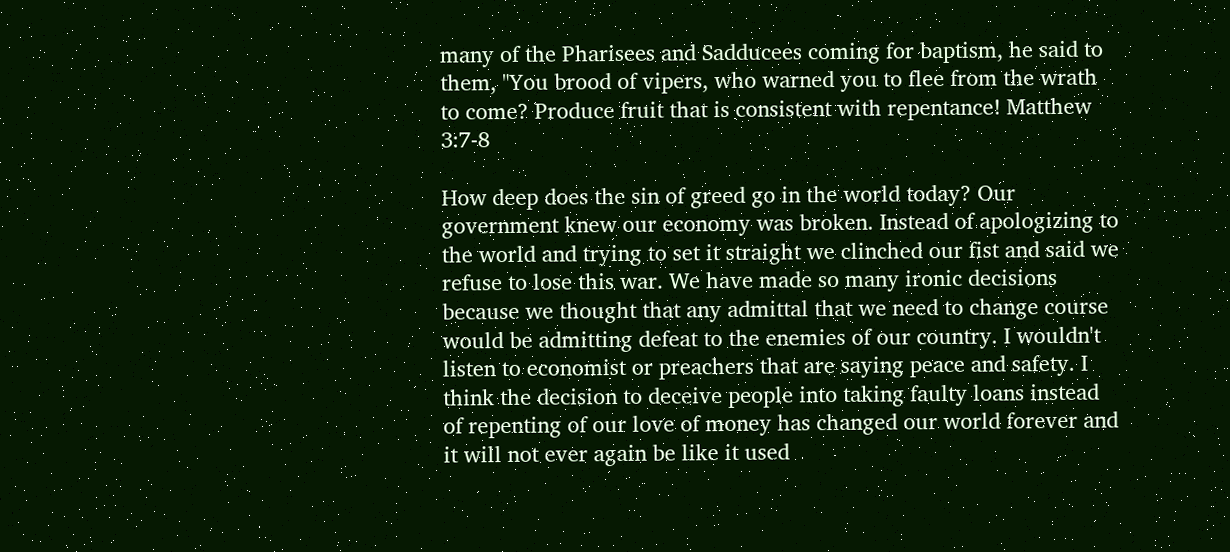many of the Pharisees and Sadducees coming for baptism, he said to them, "You brood of vipers, who warned you to flee from the wrath to come? Produce fruit that is consistent with repentance! Matthew 3:7-8

How deep does the sin of greed go in the world today? Our government knew our economy was broken. Instead of apologizing to the world and trying to set it straight we clinched our fist and said we refuse to lose this war. We have made so many ironic decisions because we thought that any admittal that we need to change course would be admitting defeat to the enemies of our country. I wouldn't listen to economist or preachers that are saying peace and safety. I think the decision to deceive people into taking faulty loans instead of repenting of our love of money has changed our world forever and it will not ever again be like it used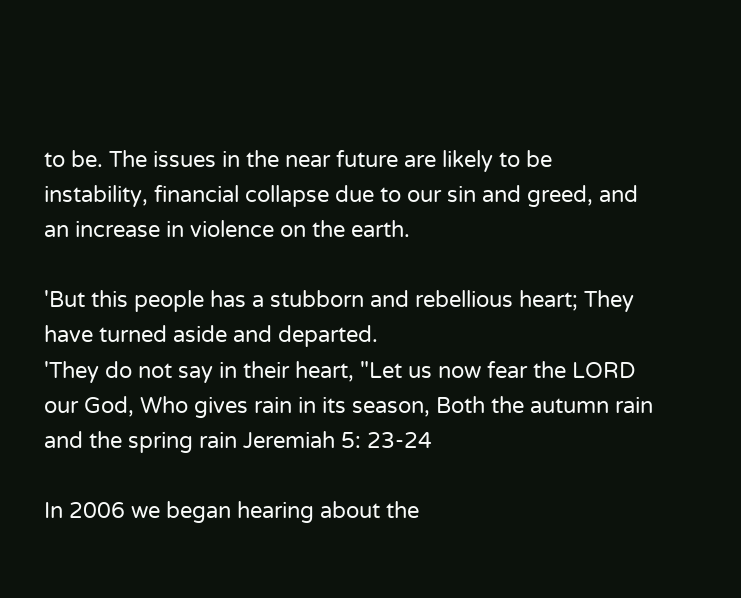to be. The issues in the near future are likely to be instability, financial collapse due to our sin and greed, and an increase in violence on the earth.

'But this people has a stubborn and rebellious heart; They have turned aside and departed.
'They do not say in their heart, "Let us now fear the LORD our God, Who gives rain in its season, Both the autumn rain and the spring rain Jeremiah 5: 23-24

In 2006 we began hearing about the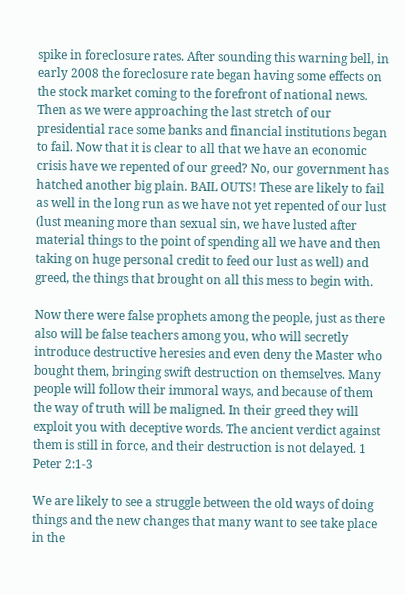spike in foreclosure rates. After sounding this warning bell, in early 2008 the foreclosure rate began having some effects on the stock market coming to the forefront of national news. Then as we were approaching the last stretch of our presidential race some banks and financial institutions began to fail. Now that it is clear to all that we have an economic crisis have we repented of our greed? No, our government has hatched another big plain. BAIL OUTS! These are likely to fail as well in the long run as we have not yet repented of our lust (lust meaning more than sexual sin, we have lusted after material things to the point of spending all we have and then taking on huge personal credit to feed our lust as well) and greed, the things that brought on all this mess to begin with.

Now there were false prophets among the people, just as there also will be false teachers among you, who will secretly introduce destructive heresies and even deny the Master who bought them, bringing swift destruction on themselves. Many people will follow their immoral ways, and because of them the way of truth will be maligned. In their greed they will exploit you with deceptive words. The ancient verdict against them is still in force, and their destruction is not delayed. 1 Peter 2:1-3

We are likely to see a struggle between the old ways of doing things and the new changes that many want to see take place in the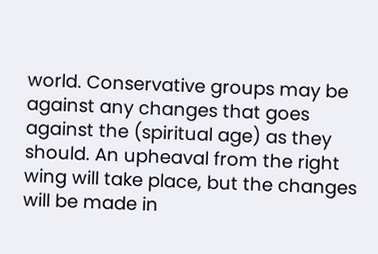world. Conservative groups may be against any changes that goes against the (spiritual age) as they should. An upheaval from the right wing will take place, but the changes will be made in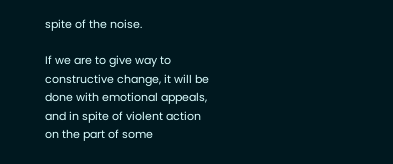spite of the noise.

If we are to give way to constructive change, it will be done with emotional appeals, and in spite of violent action on the part of some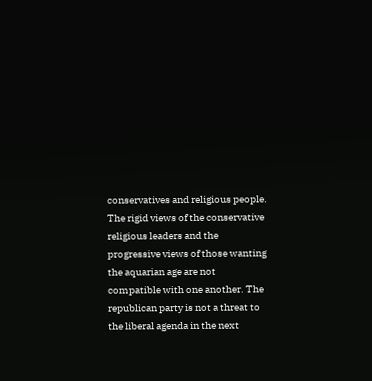conservatives and religious people. The rigid views of the conservative religious leaders and the progressive views of those wanting the aquarian age are not compatible with one another. The republican party is not a threat to the liberal agenda in the next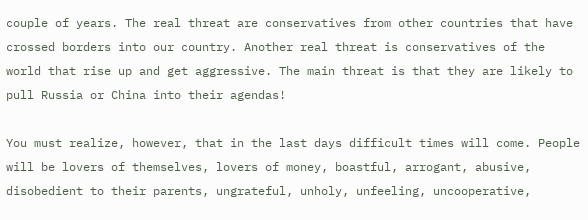couple of years. The real threat are conservatives from other countries that have crossed borders into our country. Another real threat is conservatives of the world that rise up and get aggressive. The main threat is that they are likely to pull Russia or China into their agendas!

You must realize, however, that in the last days difficult times will come. People will be lovers of themselves, lovers of money, boastful, arrogant, abusive, disobedient to their parents, ungrateful, unholy, unfeeling, uncooperative,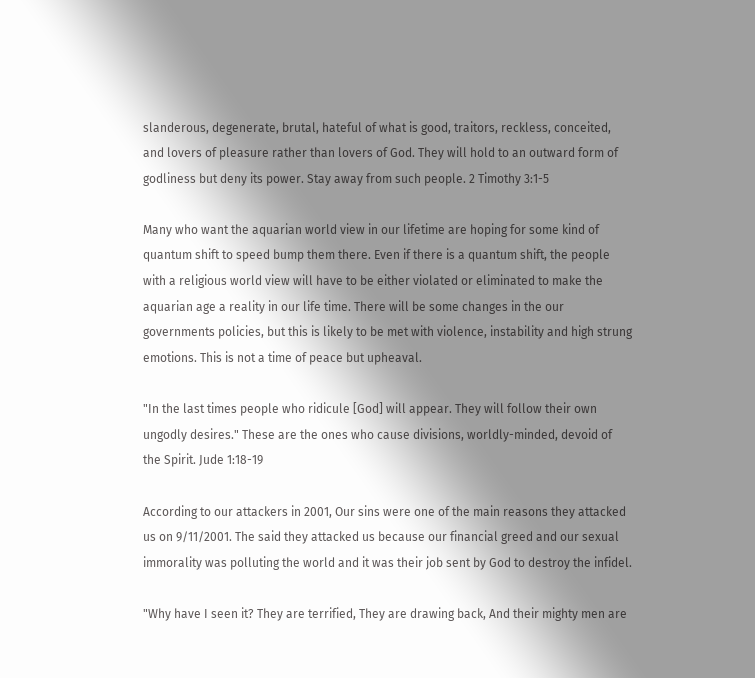slanderous, degenerate, brutal, hateful of what is good, traitors, reckless, conceited, and lovers of pleasure rather than lovers of God. They will hold to an outward form of godliness but deny its power. Stay away from such people. 2 Timothy 3:1-5

Many who want the aquarian world view in our lifetime are hoping for some kind of quantum shift to speed bump them there. Even if there is a quantum shift, the people with a religious world view will have to be either violated or eliminated to make the aquarian age a reality in our life time. There will be some changes in the our governments policies, but this is likely to be met with violence, instability and high strung emotions. This is not a time of peace but upheaval.

"In the last times people who ridicule [God] will appear. They will follow their own ungodly desires." These are the ones who cause divisions, worldly-minded, devoid of the Spirit. Jude 1:18-19

According to our attackers in 2001, Our sins were one of the main reasons they attacked us on 9/11/2001. The said they attacked us because our financial greed and our sexual immorality was polluting the world and it was their job sent by God to destroy the infidel.

"Why have I seen it? They are terrified, They are drawing back, And their mighty men are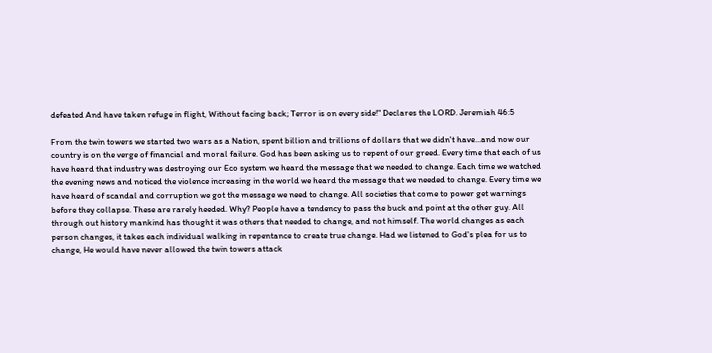defeated And have taken refuge in flight, Without facing back; Terror is on every side!" Declares the LORD. Jeremiah 46:5

From the twin towers we started two wars as a Nation, spent billion and trillions of dollars that we didn't have...and now our country is on the verge of financial and moral failure. God has been asking us to repent of our greed. Every time that each of us have heard that industry was destroying our Eco system we heard the message that we needed to change. Each time we watched the evening news and noticed the violence increasing in the world we heard the message that we needed to change. Every time we have heard of scandal and corruption we got the message we need to change. All societies that come to power get warnings before they collapse. These are rarely heeded. Why? People have a tendency to pass the buck and point at the other guy. All through out history mankind has thought it was others that needed to change, and not himself. The world changes as each person changes, it takes each individual walking in repentance to create true change. Had we listened to God's plea for us to change, He would have never allowed the twin towers attack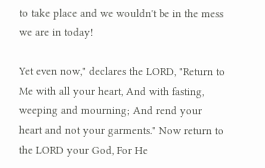to take place and we wouldn't be in the mess we are in today!

Yet even now," declares the LORD, "Return to Me with all your heart, And with fasting, weeping and mourning; And rend your heart and not your garments." Now return to the LORD your God, For He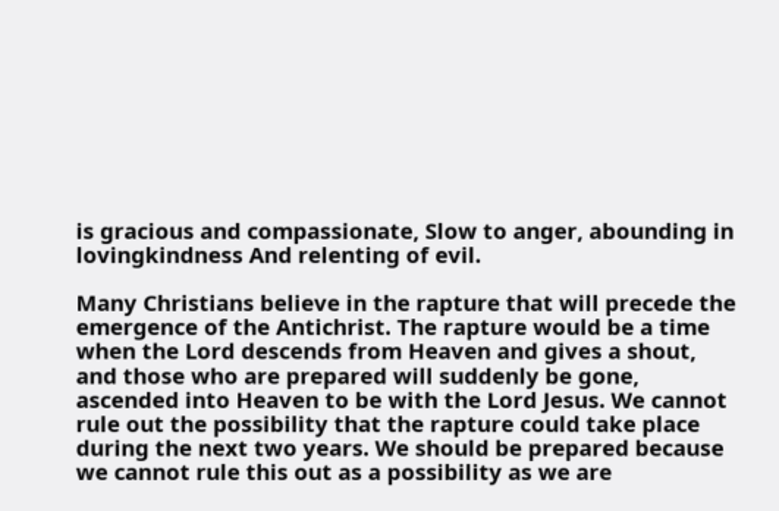is gracious and compassionate, Slow to anger, abounding in lovingkindness And relenting of evil.

Many Christians believe in the rapture that will precede the emergence of the Antichrist. The rapture would be a time when the Lord descends from Heaven and gives a shout, and those who are prepared will suddenly be gone, ascended into Heaven to be with the Lord Jesus. We cannot rule out the possibility that the rapture could take place during the next two years. We should be prepared because we cannot rule this out as a possibility as we are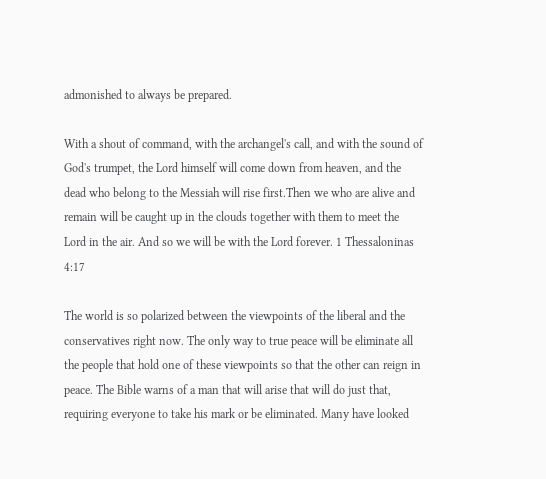admonished to always be prepared.

With a shout of command, with the archangel's call, and with the sound of God's trumpet, the Lord himself will come down from heaven, and the dead who belong to the Messiah will rise first.Then we who are alive and remain will be caught up in the clouds together with them to meet the Lord in the air. And so we will be with the Lord forever. 1 Thessaloninas 4:17

The world is so polarized between the viewpoints of the liberal and the conservatives right now. The only way to true peace will be eliminate all the people that hold one of these viewpoints so that the other can reign in peace. The Bible warns of a man that will arise that will do just that, requiring everyone to take his mark or be eliminated. Many have looked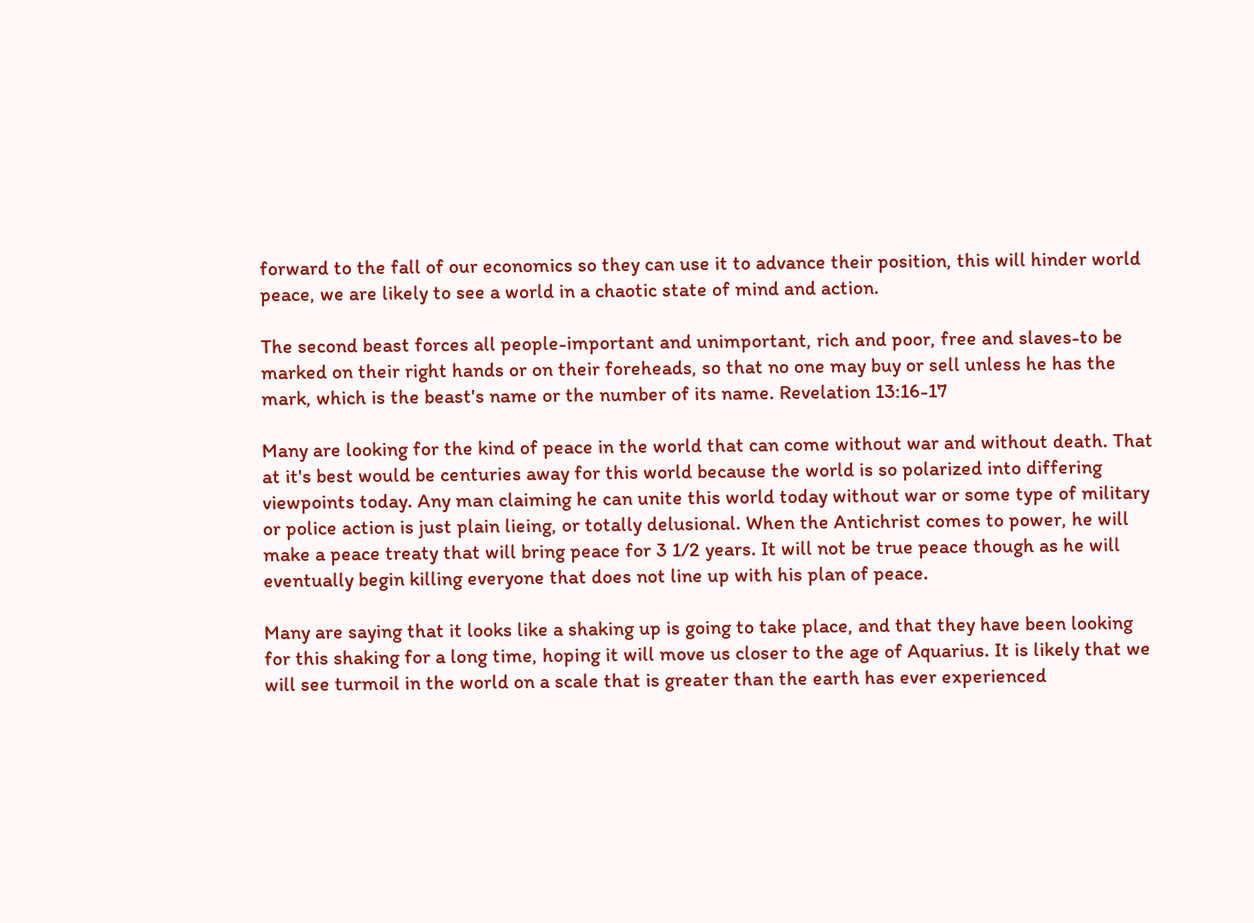forward to the fall of our economics so they can use it to advance their position, this will hinder world peace, we are likely to see a world in a chaotic state of mind and action.

The second beast forces all people-important and unimportant, rich and poor, free and slaves-to be marked on their right hands or on their foreheads, so that no one may buy or sell unless he has the mark, which is the beast's name or the number of its name. Revelation 13:16-17

Many are looking for the kind of peace in the world that can come without war and without death. That at it's best would be centuries away for this world because the world is so polarized into differing viewpoints today. Any man claiming he can unite this world today without war or some type of military or police action is just plain lieing, or totally delusional. When the Antichrist comes to power, he will make a peace treaty that will bring peace for 3 1/2 years. It will not be true peace though as he will eventually begin killing everyone that does not line up with his plan of peace.

Many are saying that it looks like a shaking up is going to take place, and that they have been looking for this shaking for a long time, hoping it will move us closer to the age of Aquarius. It is likely that we will see turmoil in the world on a scale that is greater than the earth has ever experienced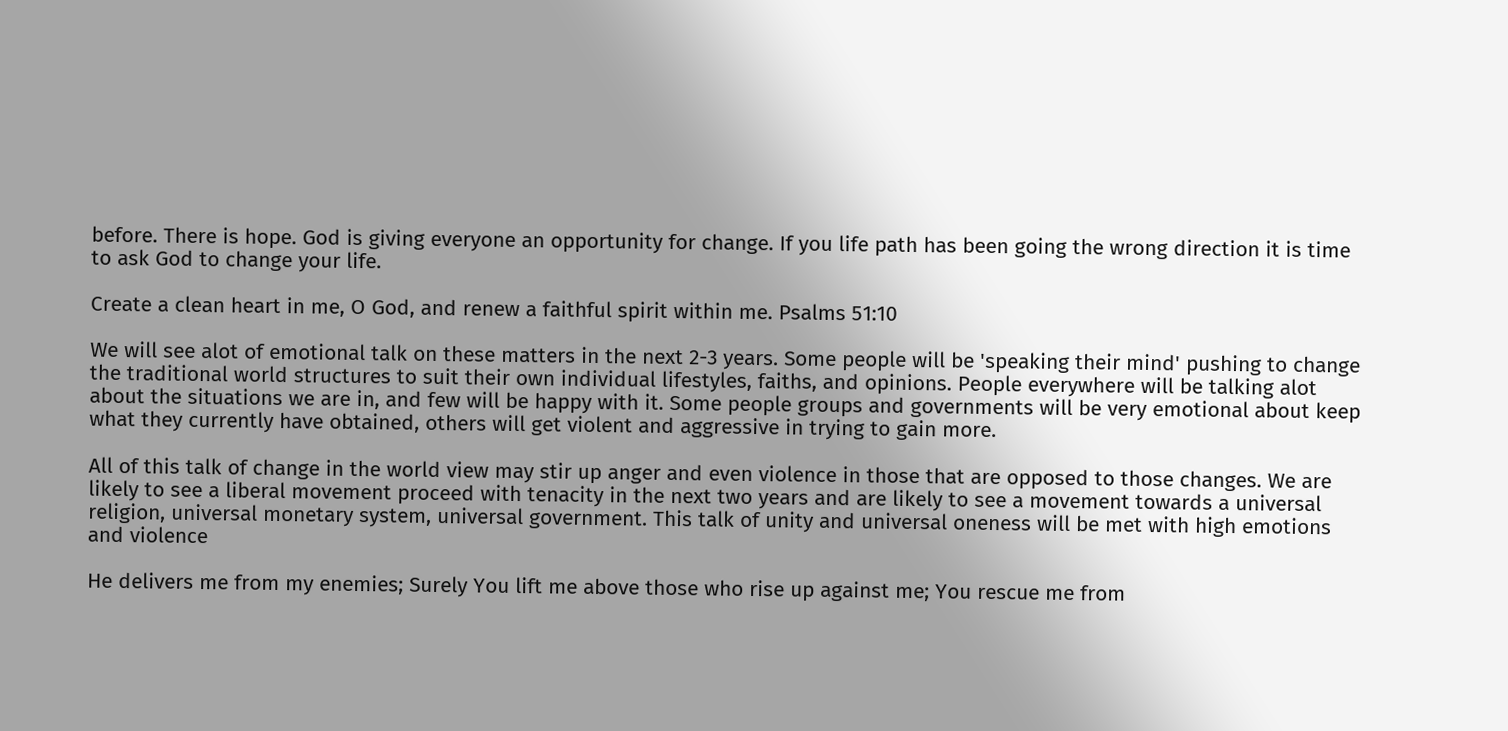before. There is hope. God is giving everyone an opportunity for change. If you life path has been going the wrong direction it is time to ask God to change your life.

Create a clean heart in me, O God, and renew a faithful spirit within me. Psalms 51:10

We will see alot of emotional talk on these matters in the next 2-3 years. Some people will be 'speaking their mind' pushing to change the traditional world structures to suit their own individual lifestyles, faiths, and opinions. People everywhere will be talking alot about the situations we are in, and few will be happy with it. Some people groups and governments will be very emotional about keep what they currently have obtained, others will get violent and aggressive in trying to gain more.

All of this talk of change in the world view may stir up anger and even violence in those that are opposed to those changes. We are likely to see a liberal movement proceed with tenacity in the next two years and are likely to see a movement towards a universal religion, universal monetary system, universal government. This talk of unity and universal oneness will be met with high emotions and violence

He delivers me from my enemies; Surely You lift me above those who rise up against me; You rescue me from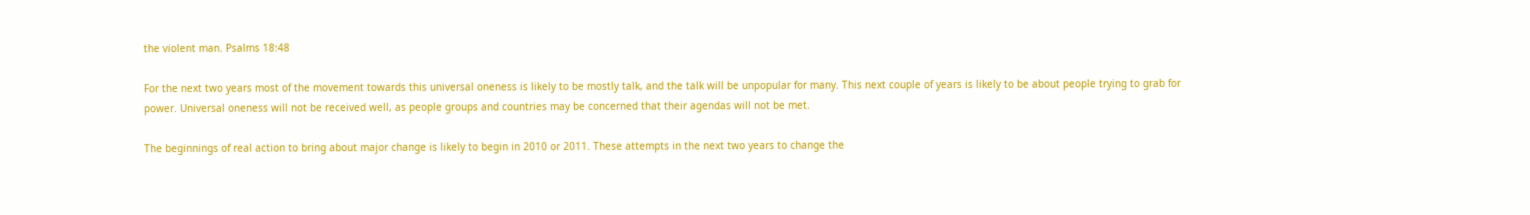the violent man. Psalms 18:48

For the next two years most of the movement towards this universal oneness is likely to be mostly talk, and the talk will be unpopular for many. This next couple of years is likely to be about people trying to grab for power. Universal oneness will not be received well, as people groups and countries may be concerned that their agendas will not be met.

The beginnings of real action to bring about major change is likely to begin in 2010 or 2011. These attempts in the next two years to change the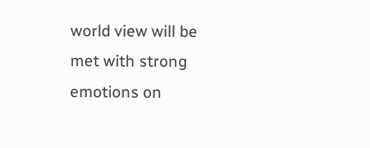world view will be met with strong emotions on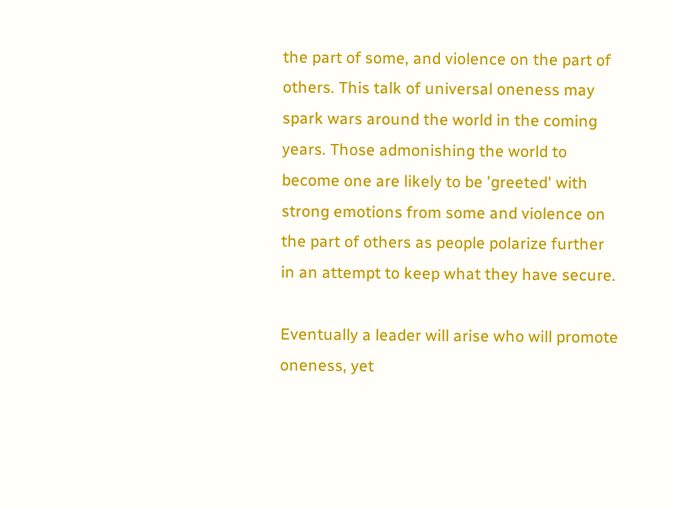the part of some, and violence on the part of others. This talk of universal oneness may spark wars around the world in the coming years. Those admonishing the world to become one are likely to be 'greeted' with strong emotions from some and violence on the part of others as people polarize further in an attempt to keep what they have secure.

Eventually a leader will arise who will promote oneness, yet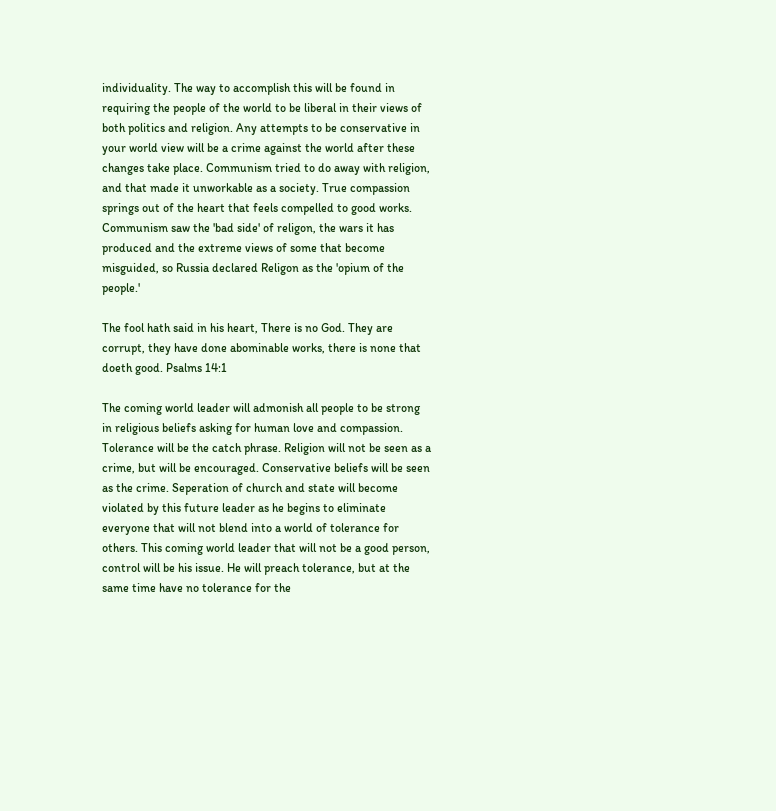individuality. The way to accomplish this will be found in requiring the people of the world to be liberal in their views of both politics and religion. Any attempts to be conservative in your world view will be a crime against the world after these changes take place. Communism tried to do away with religion, and that made it unworkable as a society. True compassion springs out of the heart that feels compelled to good works. Communism saw the 'bad side' of religon, the wars it has produced and the extreme views of some that become misguided, so Russia declared Religon as the 'opium of the people.'

The fool hath said in his heart, There is no God. They are corrupt, they have done abominable works, there is none that doeth good. Psalms 14:1

The coming world leader will admonish all people to be strong in religious beliefs asking for human love and compassion. Tolerance will be the catch phrase. Religion will not be seen as a crime, but will be encouraged. Conservative beliefs will be seen as the crime. Seperation of church and state will become violated by this future leader as he begins to eliminate everyone that will not blend into a world of tolerance for others. This coming world leader that will not be a good person, control will be his issue. He will preach tolerance, but at the same time have no tolerance for the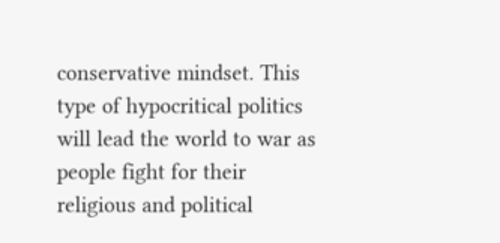conservative mindset. This type of hypocritical politics will lead the world to war as people fight for their religious and political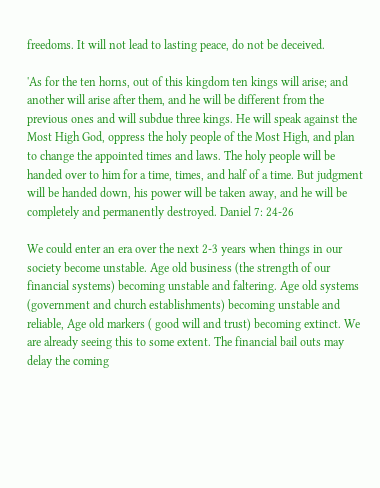freedoms. It will not lead to lasting peace, do not be deceived.

'As for the ten horns, out of this kingdom ten kings will arise; and another will arise after them, and he will be different from the previous ones and will subdue three kings. He will speak against the Most High God, oppress the holy people of the Most High, and plan to change the appointed times and laws. The holy people will be handed over to him for a time, times, and half of a time. But judgment will be handed down, his power will be taken away, and he will be completely and permanently destroyed. Daniel 7: 24-26

We could enter an era over the next 2-3 years when things in our society become unstable. Age old business (the strength of our financial systems) becoming unstable and faltering. Age old systems (government and church establishments) becoming unstable and reliable, Age old markers ( good will and trust) becoming extinct. We are already seeing this to some extent. The financial bail outs may delay the coming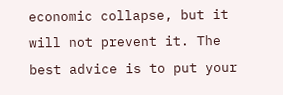economic collapse, but it will not prevent it. The best advice is to put your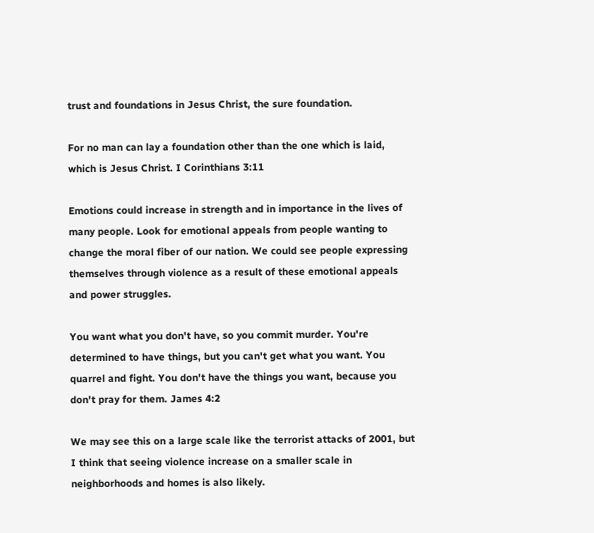trust and foundations in Jesus Christ, the sure foundation.

For no man can lay a foundation other than the one which is laid, which is Jesus Christ. I Corinthians 3:11

Emotions could increase in strength and in importance in the lives of many people. Look for emotional appeals from people wanting to change the moral fiber of our nation. We could see people expressing themselves through violence as a result of these emotional appeals and power struggles.

You want what you don't have, so you commit murder. You're determined to have things, but you can't get what you want. You quarrel and fight. You don't have the things you want, because you don't pray for them. James 4:2

We may see this on a large scale like the terrorist attacks of 2001, but I think that seeing violence increase on a smaller scale in neighborhoods and homes is also likely.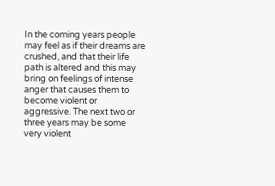In the coming years people may feel as if their dreams are crushed, and that their life path is altered and this may bring on feelings of intense anger that causes them to become violent or aggressive. The next two or three years may be some very violent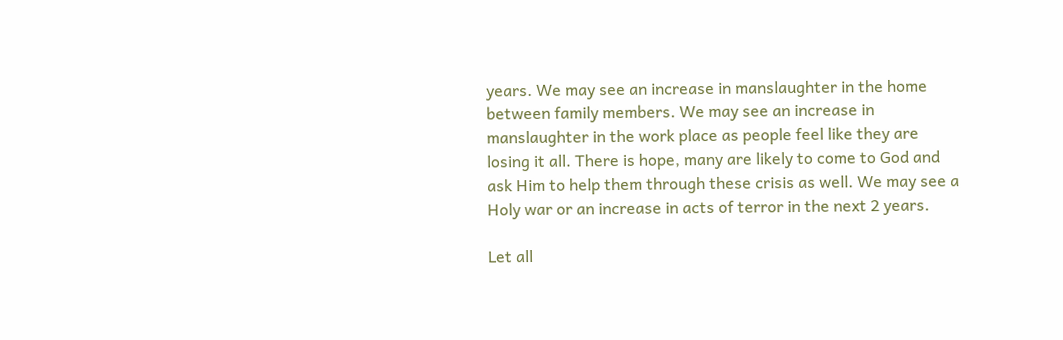years. We may see an increase in manslaughter in the home between family members. We may see an increase in manslaughter in the work place as people feel like they are losing it all. There is hope, many are likely to come to God and ask Him to help them through these crisis as well. We may see a Holy war or an increase in acts of terror in the next 2 years.

Let all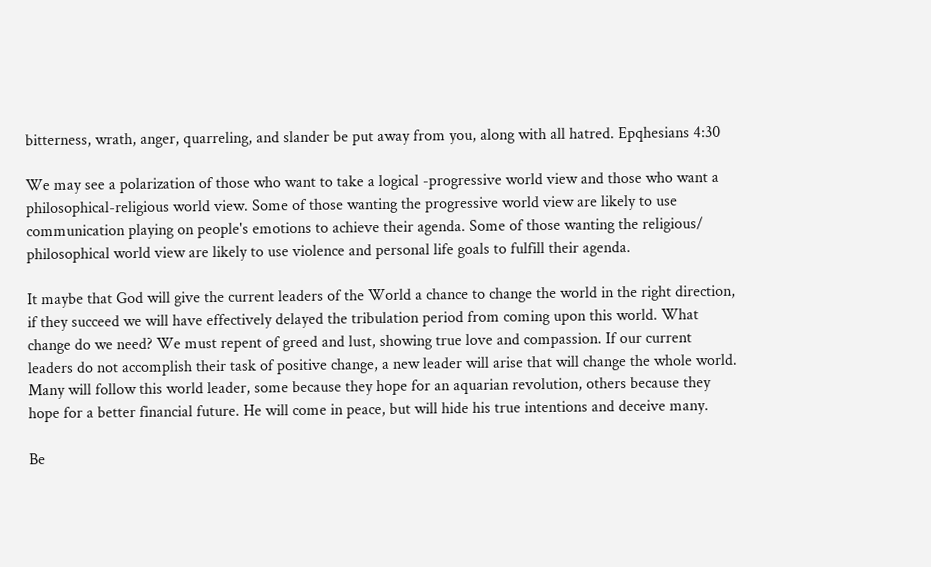bitterness, wrath, anger, quarreling, and slander be put away from you, along with all hatred. Epqhesians 4:30

We may see a polarization of those who want to take a logical -progressive world view and those who want a philosophical-religious world view. Some of those wanting the progressive world view are likely to use communication playing on people's emotions to achieve their agenda. Some of those wanting the religious/ philosophical world view are likely to use violence and personal life goals to fulfill their agenda.

It maybe that God will give the current leaders of the World a chance to change the world in the right direction, if they succeed we will have effectively delayed the tribulation period from coming upon this world. What change do we need? We must repent of greed and lust, showing true love and compassion. If our current leaders do not accomplish their task of positive change, a new leader will arise that will change the whole world. Many will follow this world leader, some because they hope for an aquarian revolution, others because they hope for a better financial future. He will come in peace, but will hide his true intentions and deceive many.

Be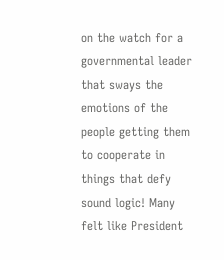on the watch for a governmental leader that sways the emotions of the people getting them to cooperate in things that defy sound logic! Many felt like President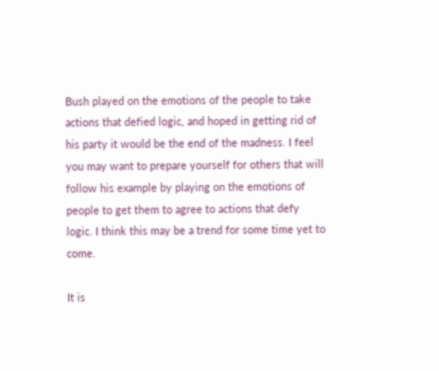Bush played on the emotions of the people to take actions that defied logic, and hoped in getting rid of his party it would be the end of the madness. I feel you may want to prepare yourself for others that will follow his example by playing on the emotions of people to get them to agree to actions that defy logic. I think this may be a trend for some time yet to come.

It is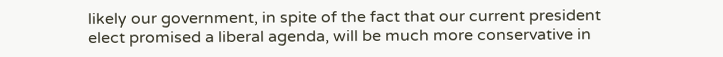likely our government, in spite of the fact that our current president elect promised a liberal agenda, will be much more conservative in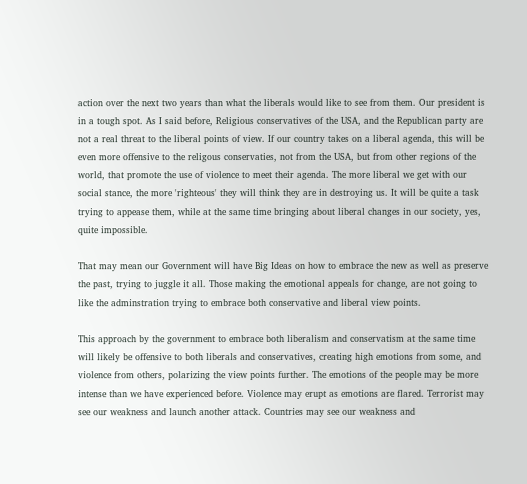action over the next two years than what the liberals would like to see from them. Our president is in a tough spot. As I said before, Religious conservatives of the USA, and the Republican party are not a real threat to the liberal points of view. If our country takes on a liberal agenda, this will be even more offensive to the religous conservaties, not from the USA, but from other regions of the world, that promote the use of violence to meet their agenda. The more liberal we get with our social stance, the more 'righteous' they will think they are in destroying us. It will be quite a task trying to appease them, while at the same time bringing about liberal changes in our society, yes, quite impossible.

That may mean our Government will have Big Ideas on how to embrace the new as well as preserve the past, trying to juggle it all. Those making the emotional appeals for change, are not going to like the adminstration trying to embrace both conservative and liberal view points.

This approach by the government to embrace both liberalism and conservatism at the same time will likely be offensive to both liberals and conservatives, creating high emotions from some, and violence from others, polarizing the view points further. The emotions of the people may be more intense than we have experienced before. Violence may erupt as emotions are flared. Terrorist may see our weakness and launch another attack. Countries may see our weakness and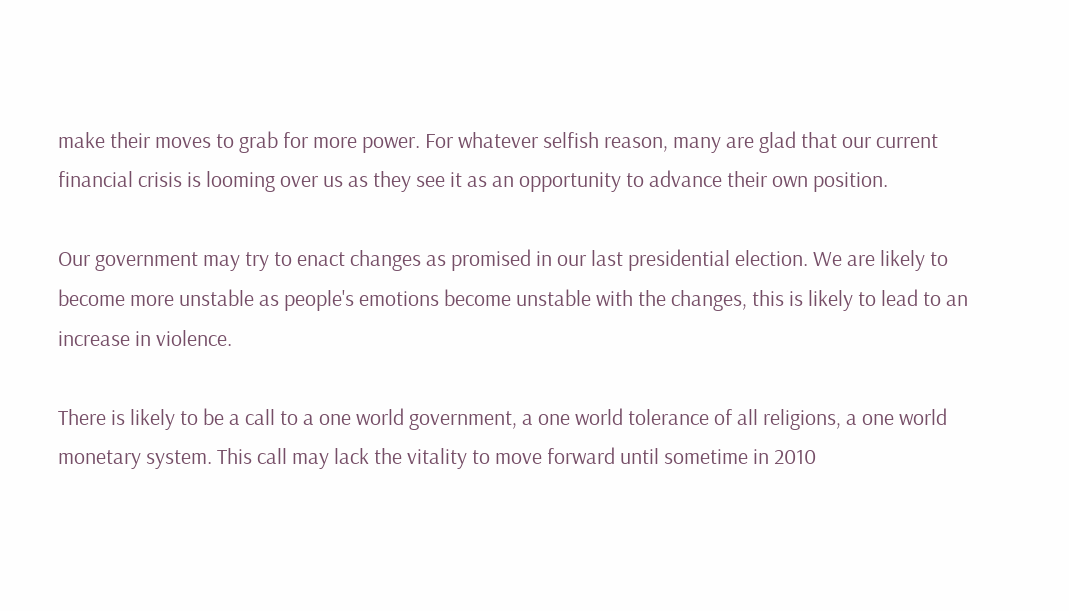make their moves to grab for more power. For whatever selfish reason, many are glad that our current financial crisis is looming over us as they see it as an opportunity to advance their own position.

Our government may try to enact changes as promised in our last presidential election. We are likely to become more unstable as people's emotions become unstable with the changes, this is likely to lead to an increase in violence.

There is likely to be a call to a one world government, a one world tolerance of all religions, a one world monetary system. This call may lack the vitality to move forward until sometime in 2010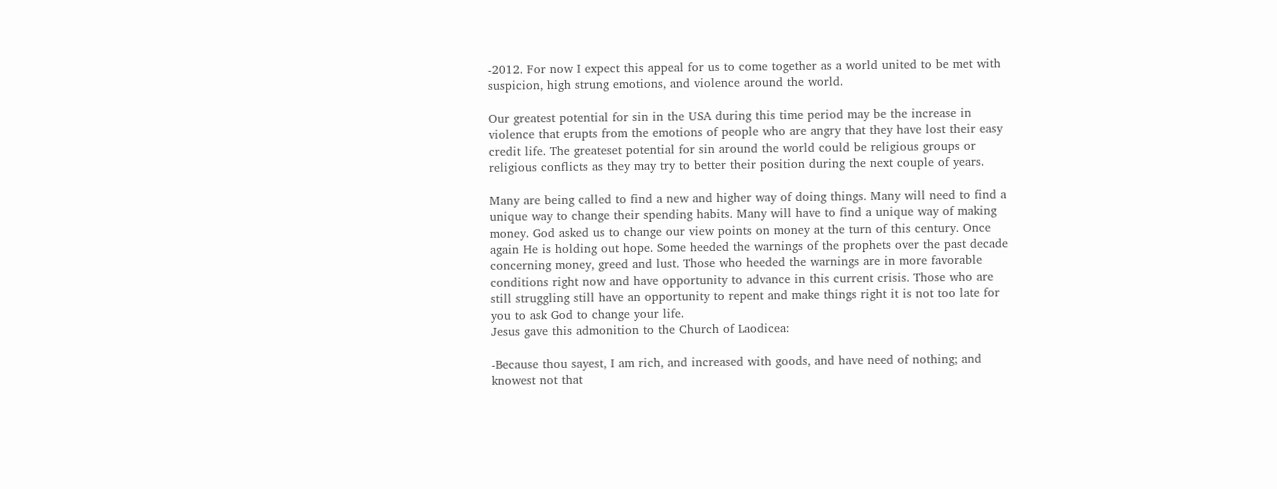-2012. For now I expect this appeal for us to come together as a world united to be met with suspicion, high strung emotions, and violence around the world.

Our greatest potential for sin in the USA during this time period may be the increase in violence that erupts from the emotions of people who are angry that they have lost their easy credit life. The greateset potential for sin around the world could be religious groups or religious conflicts as they may try to better their position during the next couple of years.

Many are being called to find a new and higher way of doing things. Many will need to find a unique way to change their spending habits. Many will have to find a unique way of making money. God asked us to change our view points on money at the turn of this century. Once again He is holding out hope. Some heeded the warnings of the prophets over the past decade concerning money, greed and lust. Those who heeded the warnings are in more favorable conditions right now and have opportunity to advance in this current crisis. Those who are still struggling still have an opportunity to repent and make things right it is not too late for you to ask God to change your life.
Jesus gave this admonition to the Church of Laodicea:

-Because thou sayest, I am rich, and increased with goods, and have need of nothing; and knowest not that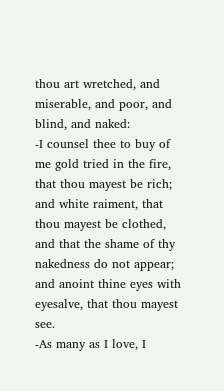thou art wretched, and miserable, and poor, and blind, and naked:
-I counsel thee to buy of me gold tried in the fire, that thou mayest be rich; and white raiment, that thou mayest be clothed, and that the shame of thy nakedness do not appear; and anoint thine eyes with eyesalve, that thou mayest see.
-As many as I love, I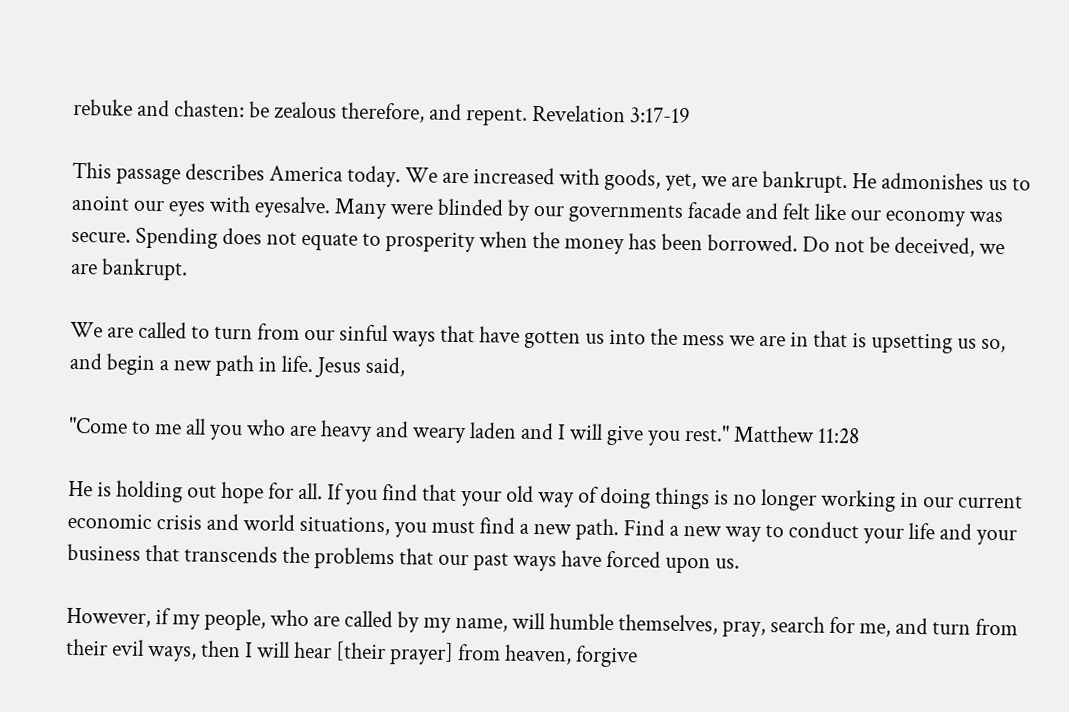rebuke and chasten: be zealous therefore, and repent. Revelation 3:17-19

This passage describes America today. We are increased with goods, yet, we are bankrupt. He admonishes us to anoint our eyes with eyesalve. Many were blinded by our governments facade and felt like our economy was secure. Spending does not equate to prosperity when the money has been borrowed. Do not be deceived, we are bankrupt.

We are called to turn from our sinful ways that have gotten us into the mess we are in that is upsetting us so, and begin a new path in life. Jesus said,

"Come to me all you who are heavy and weary laden and I will give you rest." Matthew 11:28

He is holding out hope for all. If you find that your old way of doing things is no longer working in our current economic crisis and world situations, you must find a new path. Find a new way to conduct your life and your business that transcends the problems that our past ways have forced upon us.

However, if my people, who are called by my name, will humble themselves, pray, search for me, and turn from their evil ways, then I will hear [their prayer] from heaven, forgive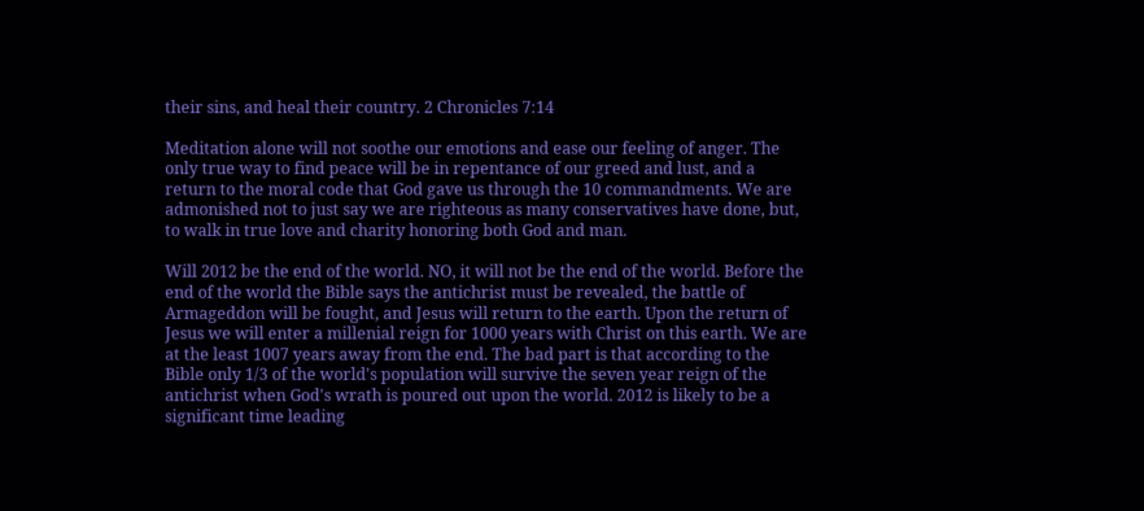their sins, and heal their country. 2 Chronicles 7:14

Meditation alone will not soothe our emotions and ease our feeling of anger. The only true way to find peace will be in repentance of our greed and lust, and a return to the moral code that God gave us through the 10 commandments. We are admonished not to just say we are righteous as many conservatives have done, but, to walk in true love and charity honoring both God and man.

Will 2012 be the end of the world. NO, it will not be the end of the world. Before the end of the world the Bible says the antichrist must be revealed, the battle of Armageddon will be fought, and Jesus will return to the earth. Upon the return of Jesus we will enter a millenial reign for 1000 years with Christ on this earth. We are at the least 1007 years away from the end. The bad part is that according to the Bible only 1/3 of the world's population will survive the seven year reign of the antichrist when God's wrath is poured out upon the world. 2012 is likely to be a significant time leading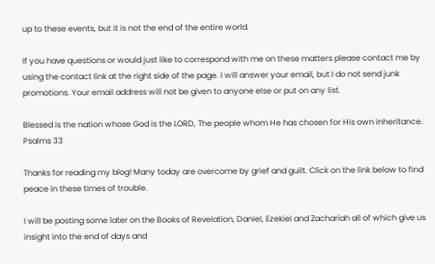up to these events, but it is not the end of the entire world.

If you have questions or would just like to correspond with me on these matters please contact me by using the contact link at the right side of the page. I will answer your email, but I do not send junk promotions. Your email address will not be given to anyone else or put on any list.

Blessed is the nation whose God is the LORD, The people whom He has chosen for His own inheritance. Psalms 33

Thanks for reading my blog! Many today are overcome by grief and guilt. Click on the link below to find peace in these times of trouble.

I will be posting some later on the Books of Revelation, Daniel, Ezekiel and Zachariah all of which give us insight into the end of days and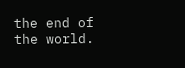the end of the world.